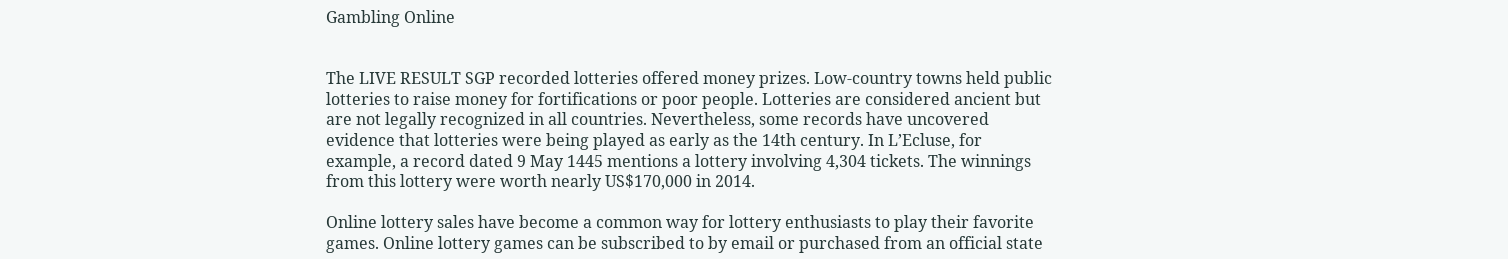Gambling Online


The LIVE RESULT SGP recorded lotteries offered money prizes. Low-country towns held public lotteries to raise money for fortifications or poor people. Lotteries are considered ancient but are not legally recognized in all countries. Nevertheless, some records have uncovered evidence that lotteries were being played as early as the 14th century. In L’Ecluse, for example, a record dated 9 May 1445 mentions a lottery involving 4,304 tickets. The winnings from this lottery were worth nearly US$170,000 in 2014.

Online lottery sales have become a common way for lottery enthusiasts to play their favorite games. Online lottery games can be subscribed to by email or purchased from an official state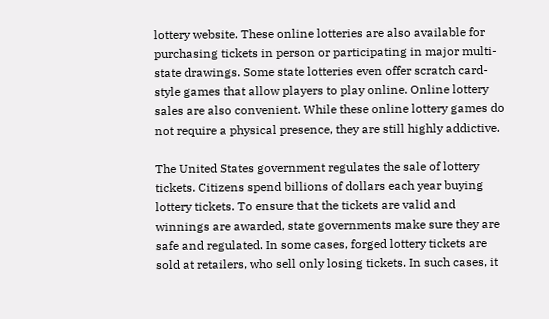lottery website. These online lotteries are also available for purchasing tickets in person or participating in major multi-state drawings. Some state lotteries even offer scratch card-style games that allow players to play online. Online lottery sales are also convenient. While these online lottery games do not require a physical presence, they are still highly addictive.

The United States government regulates the sale of lottery tickets. Citizens spend billions of dollars each year buying lottery tickets. To ensure that the tickets are valid and winnings are awarded, state governments make sure they are safe and regulated. In some cases, forged lottery tickets are sold at retailers, who sell only losing tickets. In such cases, it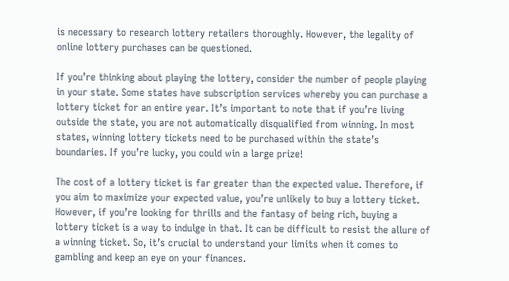is necessary to research lottery retailers thoroughly. However, the legality of online lottery purchases can be questioned.

If you’re thinking about playing the lottery, consider the number of people playing in your state. Some states have subscription services whereby you can purchase a lottery ticket for an entire year. It’s important to note that if you’re living outside the state, you are not automatically disqualified from winning. In most states, winning lottery tickets need to be purchased within the state’s boundaries. If you’re lucky, you could win a large prize!

The cost of a lottery ticket is far greater than the expected value. Therefore, if you aim to maximize your expected value, you’re unlikely to buy a lottery ticket. However, if you’re looking for thrills and the fantasy of being rich, buying a lottery ticket is a way to indulge in that. It can be difficult to resist the allure of a winning ticket. So, it’s crucial to understand your limits when it comes to gambling and keep an eye on your finances.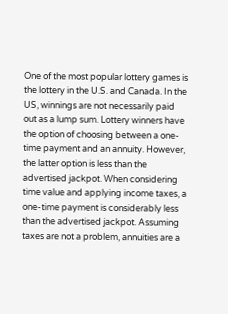One of the most popular lottery games is the lottery in the U.S. and Canada. In the US, winnings are not necessarily paid out as a lump sum. Lottery winners have the option of choosing between a one-time payment and an annuity. However, the latter option is less than the advertised jackpot. When considering time value and applying income taxes, a one-time payment is considerably less than the advertised jackpot. Assuming taxes are not a problem, annuities are a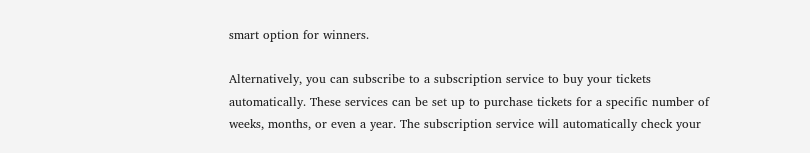smart option for winners.

Alternatively, you can subscribe to a subscription service to buy your tickets automatically. These services can be set up to purchase tickets for a specific number of weeks, months, or even a year. The subscription service will automatically check your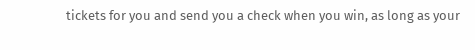tickets for you and send you a check when you win, as long as your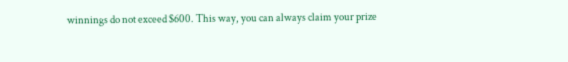winnings do not exceed $600. This way, you can always claim your prize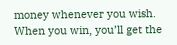money whenever you wish. When you win, you’ll get the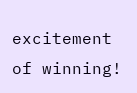excitement of winning!